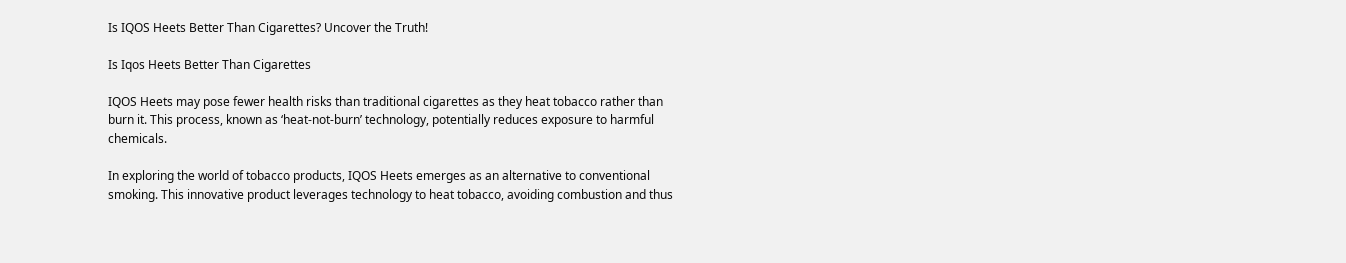Is IQOS Heets Better Than Cigarettes? Uncover the Truth!

Is Iqos Heets Better Than Cigarettes

IQOS Heets may pose fewer health risks than traditional cigarettes as they heat tobacco rather than burn it. This process, known as ‘heat-not-burn’ technology, potentially reduces exposure to harmful chemicals.

In exploring the world of tobacco products, IQOS Heets emerges as an alternative to conventional smoking. This innovative product leverages technology to heat tobacco, avoiding combustion and thus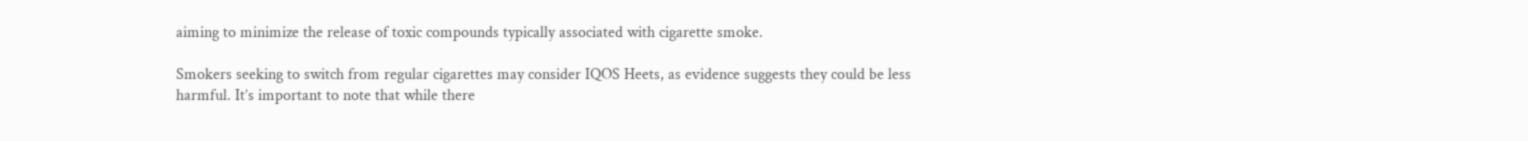aiming to minimize the release of toxic compounds typically associated with cigarette smoke.

Smokers seeking to switch from regular cigarettes may consider IQOS Heets, as evidence suggests they could be less harmful. It’s important to note that while there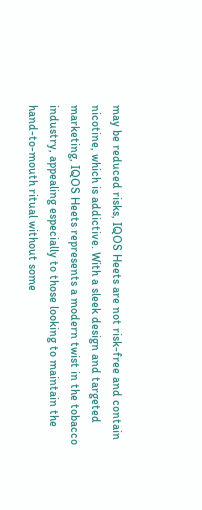may be reduced risks, IQOS Heets are not risk-free and contain nicotine, which is addictive. With a sleek design and targeted marketing, IQOS Heets represents a modern twist in the tobacco industry, appealing especially to those looking to maintain the hand-to-mouth ritual without some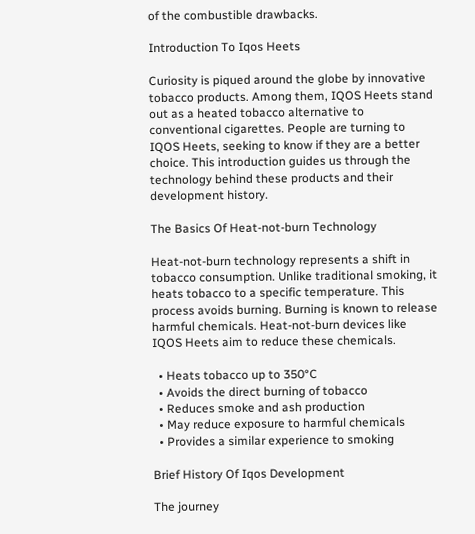of the combustible drawbacks.

Introduction To Iqos Heets

Curiosity is piqued around the globe by innovative tobacco products. Among them, IQOS Heets stand out as a heated tobacco alternative to conventional cigarettes. People are turning to IQOS Heets, seeking to know if they are a better choice. This introduction guides us through the technology behind these products and their development history.

The Basics Of Heat-not-burn Technology

Heat-not-burn technology represents a shift in tobacco consumption. Unlike traditional smoking, it heats tobacco to a specific temperature. This process avoids burning. Burning is known to release harmful chemicals. Heat-not-burn devices like IQOS Heets aim to reduce these chemicals.

  • Heats tobacco up to 350°C
  • Avoids the direct burning of tobacco
  • Reduces smoke and ash production
  • May reduce exposure to harmful chemicals
  • Provides a similar experience to smoking

Brief History Of Iqos Development

The journey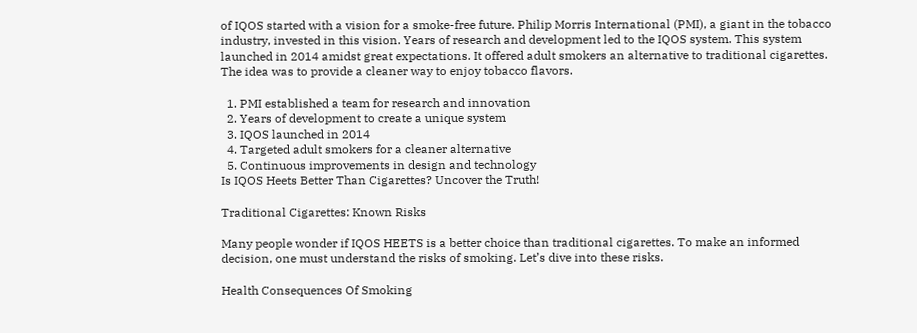of IQOS started with a vision for a smoke-free future. Philip Morris International (PMI), a giant in the tobacco industry, invested in this vision. Years of research and development led to the IQOS system. This system launched in 2014 amidst great expectations. It offered adult smokers an alternative to traditional cigarettes. The idea was to provide a cleaner way to enjoy tobacco flavors.

  1. PMI established a team for research and innovation
  2. Years of development to create a unique system
  3. IQOS launched in 2014
  4. Targeted adult smokers for a cleaner alternative
  5. Continuous improvements in design and technology
Is IQOS Heets Better Than Cigarettes? Uncover the Truth!

Traditional Cigarettes: Known Risks

Many people wonder if IQOS HEETS is a better choice than traditional cigarettes. To make an informed decision, one must understand the risks of smoking. Let’s dive into these risks.

Health Consequences Of Smoking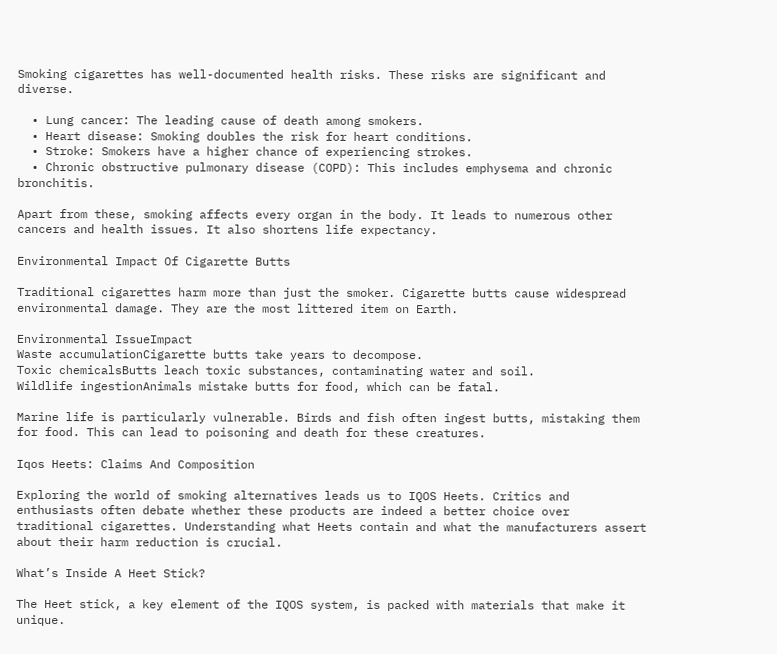Smoking cigarettes has well-documented health risks. These risks are significant and diverse.

  • Lung cancer: The leading cause of death among smokers.
  • Heart disease: Smoking doubles the risk for heart conditions.
  • Stroke: Smokers have a higher chance of experiencing strokes.
  • Chronic obstructive pulmonary disease (COPD): This includes emphysema and chronic bronchitis.

Apart from these, smoking affects every organ in the body. It leads to numerous other cancers and health issues. It also shortens life expectancy.

Environmental Impact Of Cigarette Butts

Traditional cigarettes harm more than just the smoker. Cigarette butts cause widespread environmental damage. They are the most littered item on Earth.

Environmental IssueImpact
Waste accumulationCigarette butts take years to decompose.
Toxic chemicalsButts leach toxic substances, contaminating water and soil.
Wildlife ingestionAnimals mistake butts for food, which can be fatal.

Marine life is particularly vulnerable. Birds and fish often ingest butts, mistaking them for food. This can lead to poisoning and death for these creatures.

Iqos Heets: Claims And Composition

Exploring the world of smoking alternatives leads us to IQOS Heets. Critics and enthusiasts often debate whether these products are indeed a better choice over traditional cigarettes. Understanding what Heets contain and what the manufacturers assert about their harm reduction is crucial.

What’s Inside A Heet Stick?

The Heet stick, a key element of the IQOS system, is packed with materials that make it unique.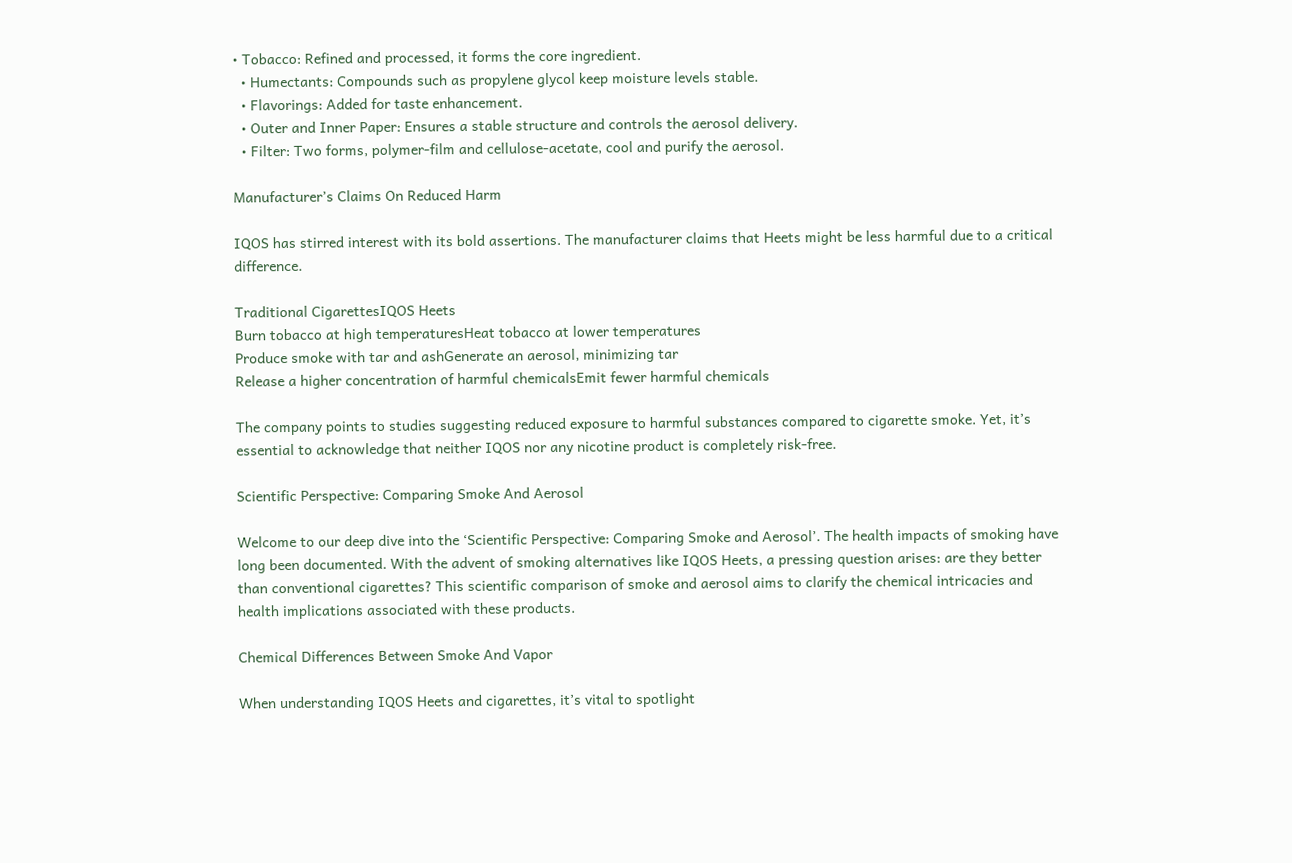• Tobacco: Refined and processed, it forms the core ingredient.
  • Humectants: Compounds such as propylene glycol keep moisture levels stable.
  • Flavorings: Added for taste enhancement.
  • Outer and Inner Paper: Ensures a stable structure and controls the aerosol delivery.
  • Filter: Two forms, polymer-film and cellulose-acetate, cool and purify the aerosol.

Manufacturer’s Claims On Reduced Harm

IQOS has stirred interest with its bold assertions. The manufacturer claims that Heets might be less harmful due to a critical difference.

Traditional CigarettesIQOS Heets
Burn tobacco at high temperaturesHeat tobacco at lower temperatures
Produce smoke with tar and ashGenerate an aerosol, minimizing tar
Release a higher concentration of harmful chemicalsEmit fewer harmful chemicals

The company points to studies suggesting reduced exposure to harmful substances compared to cigarette smoke. Yet, it’s essential to acknowledge that neither IQOS nor any nicotine product is completely risk-free.

Scientific Perspective: Comparing Smoke And Aerosol

Welcome to our deep dive into the ‘Scientific Perspective: Comparing Smoke and Aerosol’. The health impacts of smoking have long been documented. With the advent of smoking alternatives like IQOS Heets, a pressing question arises: are they better than conventional cigarettes? This scientific comparison of smoke and aerosol aims to clarify the chemical intricacies and health implications associated with these products.

Chemical Differences Between Smoke And Vapor

When understanding IQOS Heets and cigarettes, it’s vital to spotlight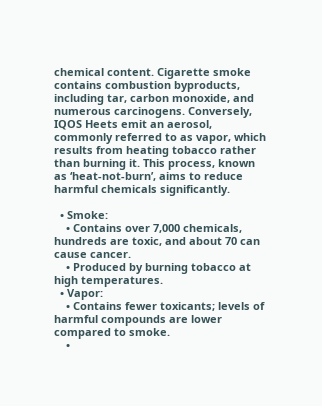chemical content. Cigarette smoke contains combustion byproducts, including tar, carbon monoxide, and numerous carcinogens. Conversely, IQOS Heets emit an aerosol, commonly referred to as vapor, which results from heating tobacco rather than burning it. This process, known as ‘heat-not-burn’, aims to reduce harmful chemicals significantly.

  • Smoke:
    • Contains over 7,000 chemicals, hundreds are toxic, and about 70 can cause cancer.
    • Produced by burning tobacco at high temperatures.
  • Vapor:
    • Contains fewer toxicants; levels of harmful compounds are lower compared to smoke.
    •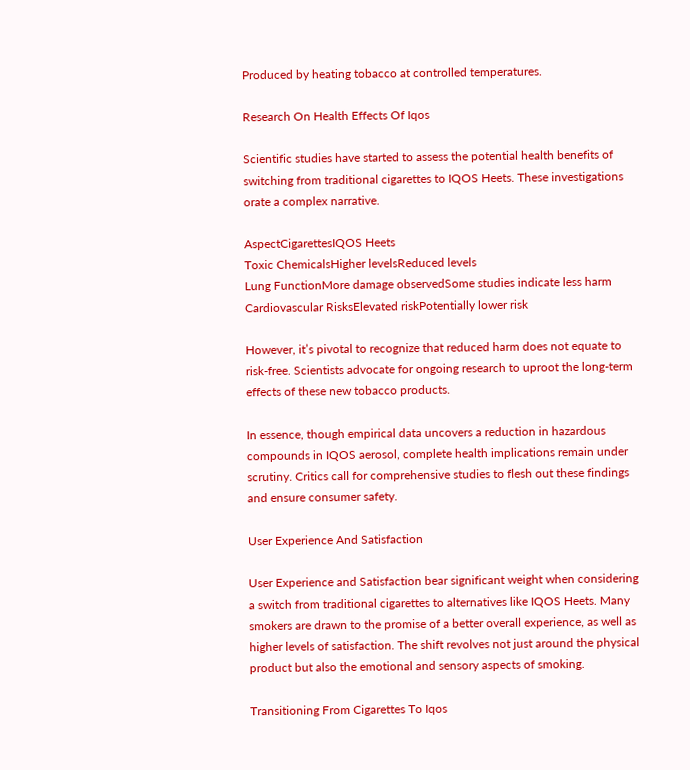Produced by heating tobacco at controlled temperatures.

Research On Health Effects Of Iqos

Scientific studies have started to assess the potential health benefits of switching from traditional cigarettes to IQOS Heets. These investigations orate a complex narrative.

AspectCigarettesIQOS Heets
Toxic ChemicalsHigher levelsReduced levels
Lung FunctionMore damage observedSome studies indicate less harm
Cardiovascular RisksElevated riskPotentially lower risk

However, it’s pivotal to recognize that reduced harm does not equate to risk-free. Scientists advocate for ongoing research to uproot the long-term effects of these new tobacco products.

In essence, though empirical data uncovers a reduction in hazardous compounds in IQOS aerosol, complete health implications remain under scrutiny. Critics call for comprehensive studies to flesh out these findings and ensure consumer safety.

User Experience And Satisfaction

User Experience and Satisfaction bear significant weight when considering a switch from traditional cigarettes to alternatives like IQOS Heets. Many smokers are drawn to the promise of a better overall experience, as well as higher levels of satisfaction. The shift revolves not just around the physical product but also the emotional and sensory aspects of smoking.

Transitioning From Cigarettes To Iqos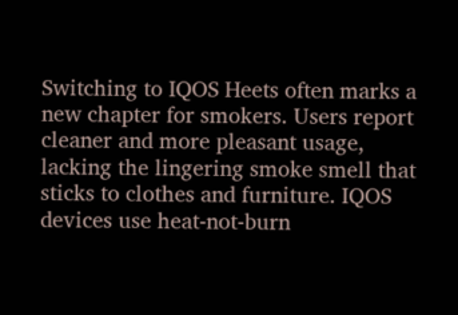Switching to IQOS Heets often marks a new chapter for smokers. Users report cleaner and more pleasant usage, lacking the lingering smoke smell that sticks to clothes and furniture. IQOS devices use heat-not-burn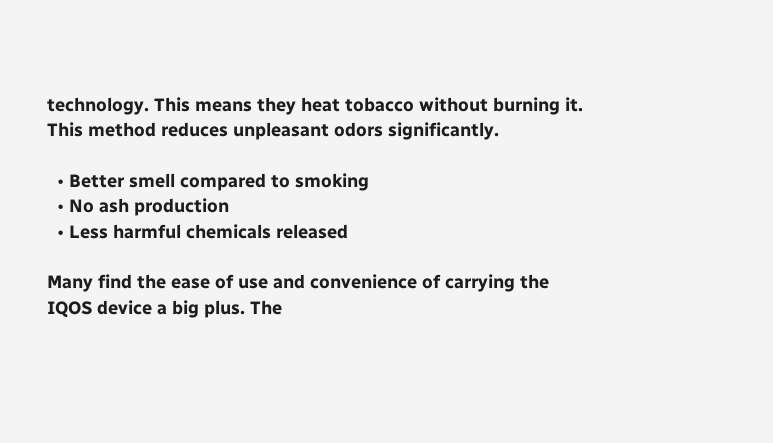technology. This means they heat tobacco without burning it. This method reduces unpleasant odors significantly.

  • Better smell compared to smoking
  • No ash production
  • Less harmful chemicals released

Many find the ease of use and convenience of carrying the IQOS device a big plus. The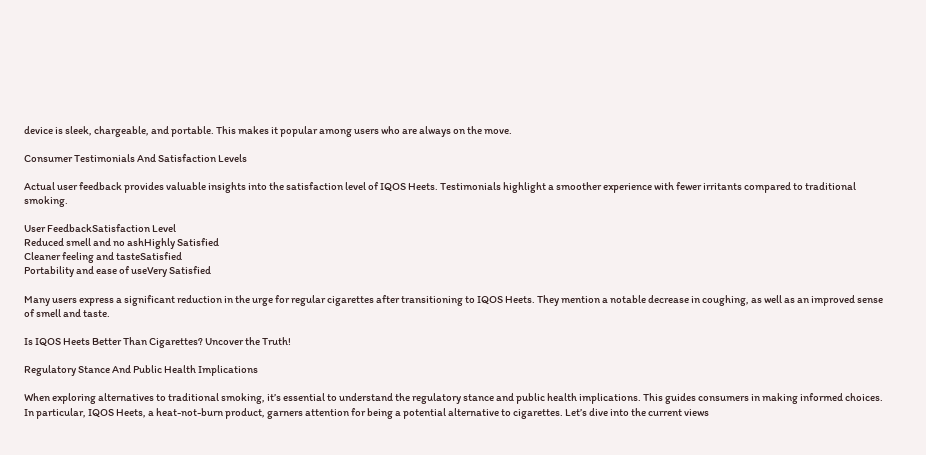device is sleek, chargeable, and portable. This makes it popular among users who are always on the move.

Consumer Testimonials And Satisfaction Levels

Actual user feedback provides valuable insights into the satisfaction level of IQOS Heets. Testimonials highlight a smoother experience with fewer irritants compared to traditional smoking.

User FeedbackSatisfaction Level
Reduced smell and no ashHighly Satisfied
Cleaner feeling and tasteSatisfied
Portability and ease of useVery Satisfied

Many users express a significant reduction in the urge for regular cigarettes after transitioning to IQOS Heets. They mention a notable decrease in coughing, as well as an improved sense of smell and taste.

Is IQOS Heets Better Than Cigarettes? Uncover the Truth!

Regulatory Stance And Public Health Implications

When exploring alternatives to traditional smoking, it’s essential to understand the regulatory stance and public health implications. This guides consumers in making informed choices. In particular, IQOS Heets, a heat-not-burn product, garners attention for being a potential alternative to cigarettes. Let’s dive into the current views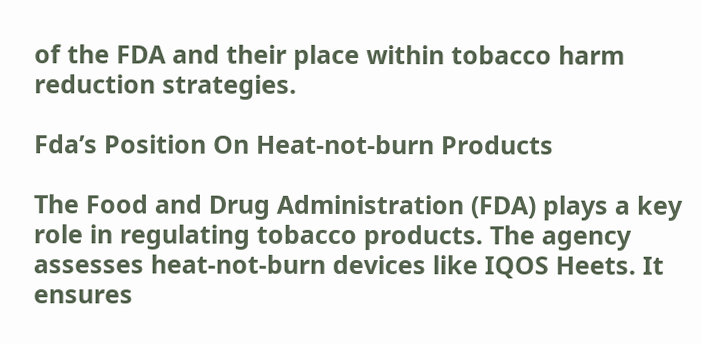of the FDA and their place within tobacco harm reduction strategies.

Fda’s Position On Heat-not-burn Products

The Food and Drug Administration (FDA) plays a key role in regulating tobacco products. The agency assesses heat-not-burn devices like IQOS Heets. It ensures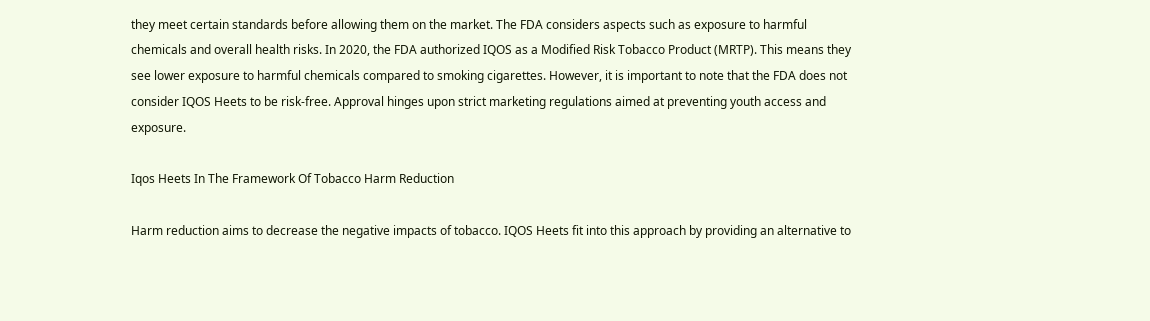they meet certain standards before allowing them on the market. The FDA considers aspects such as exposure to harmful chemicals and overall health risks. In 2020, the FDA authorized IQOS as a Modified Risk Tobacco Product (MRTP). This means they see lower exposure to harmful chemicals compared to smoking cigarettes. However, it is important to note that the FDA does not consider IQOS Heets to be risk-free. Approval hinges upon strict marketing regulations aimed at preventing youth access and exposure.

Iqos Heets In The Framework Of Tobacco Harm Reduction

Harm reduction aims to decrease the negative impacts of tobacco. IQOS Heets fit into this approach by providing an alternative to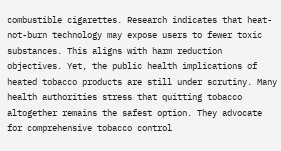combustible cigarettes. Research indicates that heat-not-burn technology may expose users to fewer toxic substances. This aligns with harm reduction objectives. Yet, the public health implications of heated tobacco products are still under scrutiny. Many health authorities stress that quitting tobacco altogether remains the safest option. They advocate for comprehensive tobacco control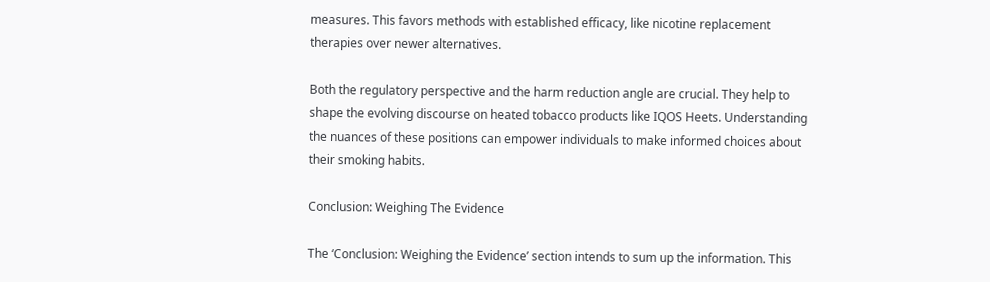measures. This favors methods with established efficacy, like nicotine replacement therapies over newer alternatives.

Both the regulatory perspective and the harm reduction angle are crucial. They help to shape the evolving discourse on heated tobacco products like IQOS Heets. Understanding the nuances of these positions can empower individuals to make informed choices about their smoking habits.

Conclusion: Weighing The Evidence

The ‘Conclusion: Weighing the Evidence’ section intends to sum up the information. This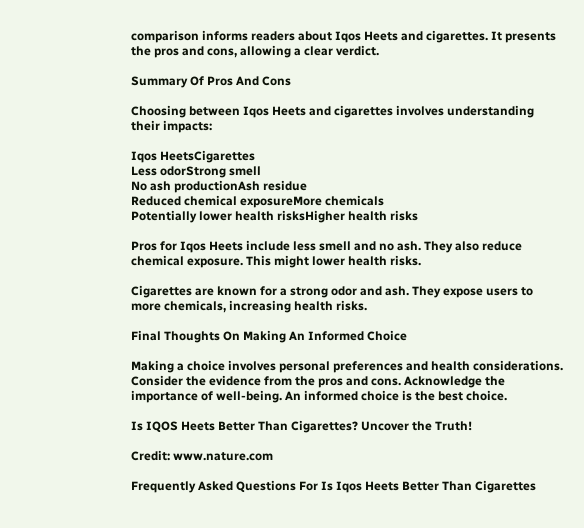comparison informs readers about Iqos Heets and cigarettes. It presents the pros and cons, allowing a clear verdict.

Summary Of Pros And Cons

Choosing between Iqos Heets and cigarettes involves understanding their impacts:

Iqos HeetsCigarettes
Less odorStrong smell
No ash productionAsh residue
Reduced chemical exposureMore chemicals
Potentially lower health risksHigher health risks

Pros for Iqos Heets include less smell and no ash. They also reduce chemical exposure. This might lower health risks.

Cigarettes are known for a strong odor and ash. They expose users to more chemicals, increasing health risks.

Final Thoughts On Making An Informed Choice

Making a choice involves personal preferences and health considerations. Consider the evidence from the pros and cons. Acknowledge the importance of well-being. An informed choice is the best choice.

Is IQOS Heets Better Than Cigarettes? Uncover the Truth!

Credit: www.nature.com

Frequently Asked Questions For Is Iqos Heets Better Than Cigarettes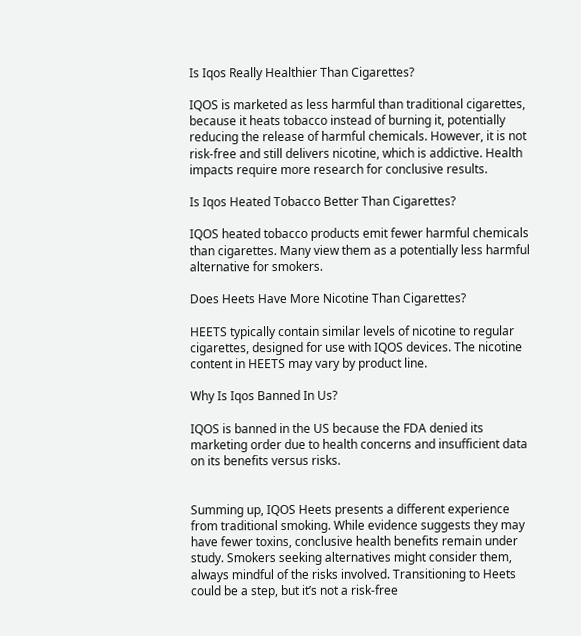Is Iqos Really Healthier Than Cigarettes?

IQOS is marketed as less harmful than traditional cigarettes, because it heats tobacco instead of burning it, potentially reducing the release of harmful chemicals. However, it is not risk-free and still delivers nicotine, which is addictive. Health impacts require more research for conclusive results.

Is Iqos Heated Tobacco Better Than Cigarettes?

IQOS heated tobacco products emit fewer harmful chemicals than cigarettes. Many view them as a potentially less harmful alternative for smokers.

Does Heets Have More Nicotine Than Cigarettes?

HEETS typically contain similar levels of nicotine to regular cigarettes, designed for use with IQOS devices. The nicotine content in HEETS may vary by product line.

Why Is Iqos Banned In Us?

IQOS is banned in the US because the FDA denied its marketing order due to health concerns and insufficient data on its benefits versus risks.


Summing up, IQOS Heets presents a different experience from traditional smoking. While evidence suggests they may have fewer toxins, conclusive health benefits remain under study. Smokers seeking alternatives might consider them, always mindful of the risks involved. Transitioning to Heets could be a step, but it’s not a risk-free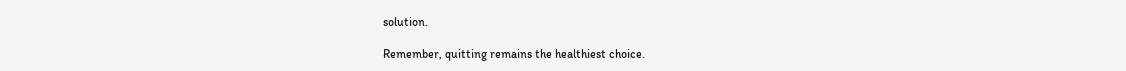solution.

Remember, quitting remains the healthiest choice.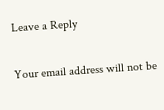Leave a Reply

Your email address will not be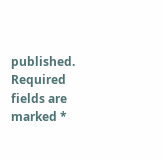published. Required fields are marked *